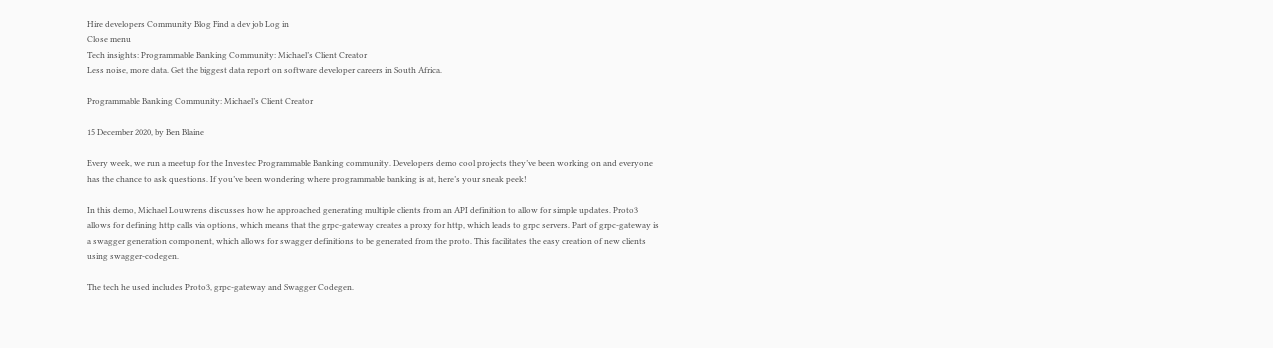Hire developers Community Blog Find a dev job Log in
Close menu
Tech insights: Programmable Banking Community: Michael’s Client Creator
Less noise, more data. Get the biggest data report on software developer careers in South Africa.

Programmable Banking Community: Michael’s Client Creator

15 December 2020, by Ben Blaine

Every week, we run a meetup for the Investec Programmable Banking community. Developers demo cool projects they’ve been working on and everyone has the chance to ask questions. If you’ve been wondering where programmable banking is at, here’s your sneak peek!

In this demo, Michael Louwrens discusses how he approached generating multiple clients from an API definition to allow for simple updates. Proto3 allows for defining http calls via options, which means that the grpc-gateway creates a proxy for http, which leads to grpc servers. Part of grpc-gateway is a swagger generation component, which allows for swagger definitions to be generated from the proto. This facilitates the easy creation of new clients using swagger-codegen.

The tech he used includes Proto3, grpc-gateway and Swagger Codegen.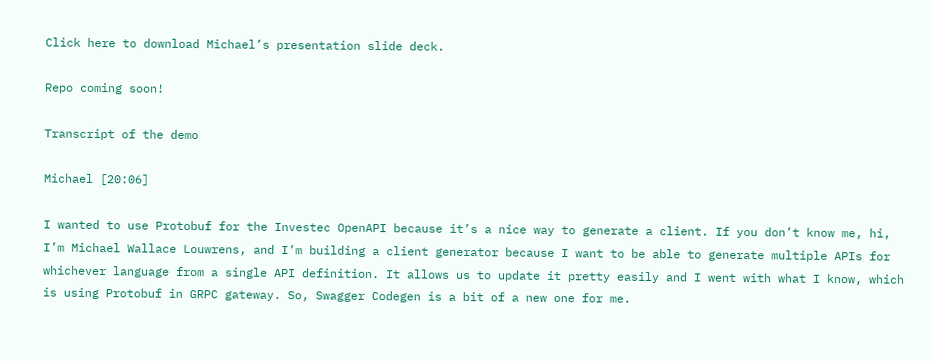Click here to download Michael’s presentation slide deck.

Repo coming soon!

Transcript of the demo

Michael [20:06]

I wanted to use Protobuf for the Investec OpenAPI because it’s a nice way to generate a client. If you don’t know me, hi, I’m Michael Wallace Louwrens, and I’m building a client generator because I want to be able to generate multiple APIs for whichever language from a single API definition. It allows us to update it pretty easily and I went with what I know, which is using Protobuf in GRPC gateway. So, Swagger Codegen is a bit of a new one for me.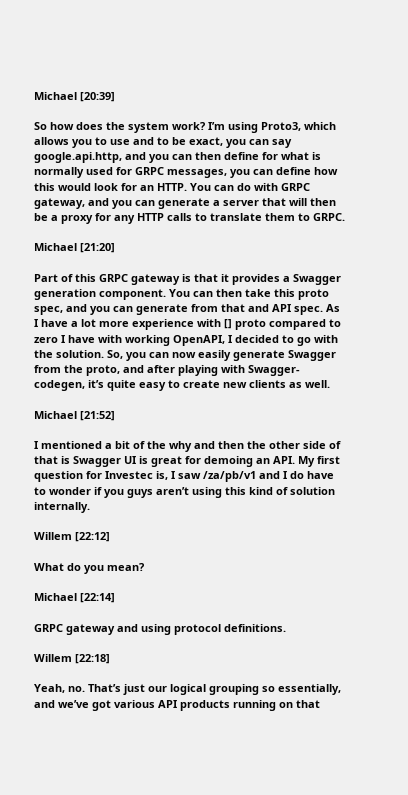Michael [20:39]

So how does the system work? I’m using Proto3, which allows you to use and to be exact, you can say google.api.http, and you can then define for what is normally used for GRPC messages, you can define how this would look for an HTTP. You can do with GRPC gateway, and you can generate a server that will then be a proxy for any HTTP calls to translate them to GRPC.

Michael [21:20]

Part of this GRPC gateway is that it provides a Swagger generation component. You can then take this proto spec, and you can generate from that and API spec. As I have a lot more experience with [] proto compared to zero I have with working OpenAPI, I decided to go with the solution. So, you can now easily generate Swagger from the proto, and after playing with Swagger-codegen, it’s quite easy to create new clients as well.

Michael [21:52]

I mentioned a bit of the why and then the other side of that is Swagger UI is great for demoing an API. My first question for Investec is, I saw /za/pb/v1 and I do have to wonder if you guys aren’t using this kind of solution internally.

Willem [22:12]

What do you mean?

Michael [22:14]

GRPC gateway and using protocol definitions.

Willem [22:18]

Yeah, no. That’s just our logical grouping so essentially, and we’ve got various API products running on that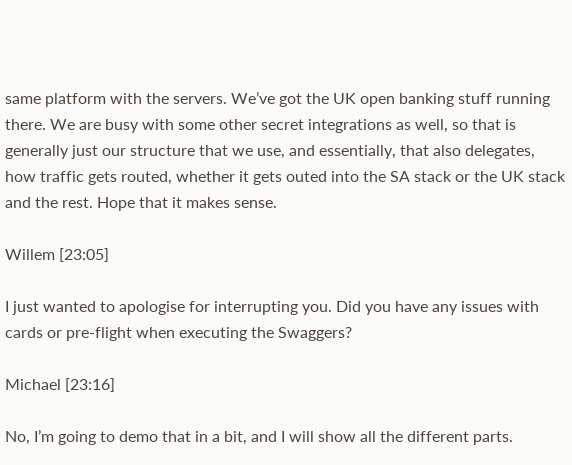same platform with the servers. We’ve got the UK open banking stuff running there. We are busy with some other secret integrations as well, so that is generally just our structure that we use, and essentially, that also delegates, how traffic gets routed, whether it gets outed into the SA stack or the UK stack and the rest. Hope that it makes sense.

Willem [23:05]

I just wanted to apologise for interrupting you. Did you have any issues with cards or pre-flight when executing the Swaggers?

Michael [23:16]

No, I’m going to demo that in a bit, and I will show all the different parts.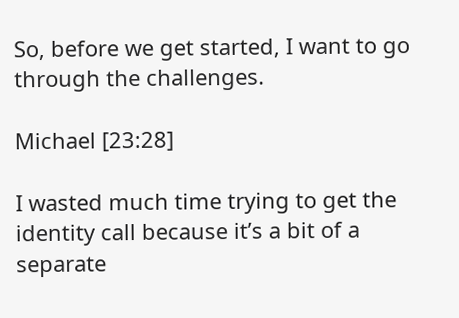So, before we get started, I want to go through the challenges.

Michael [23:28]

I wasted much time trying to get the identity call because it’s a bit of a separate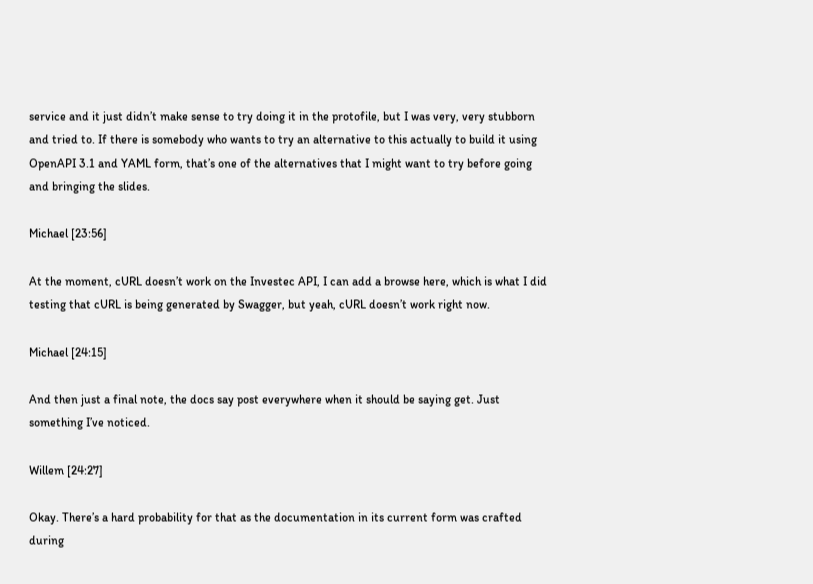service and it just didn’t make sense to try doing it in the protofile, but I was very, very stubborn and tried to. If there is somebody who wants to try an alternative to this actually to build it using OpenAPI 3.1 and YAML form, that’s one of the alternatives that I might want to try before going and bringing the slides.

Michael [23:56]

At the moment, cURL doesn’t work on the Investec API, I can add a browse here, which is what I did testing that cURL is being generated by Swagger, but yeah, cURL doesn’t work right now.

Michael [24:15]

And then just a final note, the docs say post everywhere when it should be saying get. Just something I’ve noticed.

Willem [24:27]

Okay. There’s a hard probability for that as the documentation in its current form was crafted during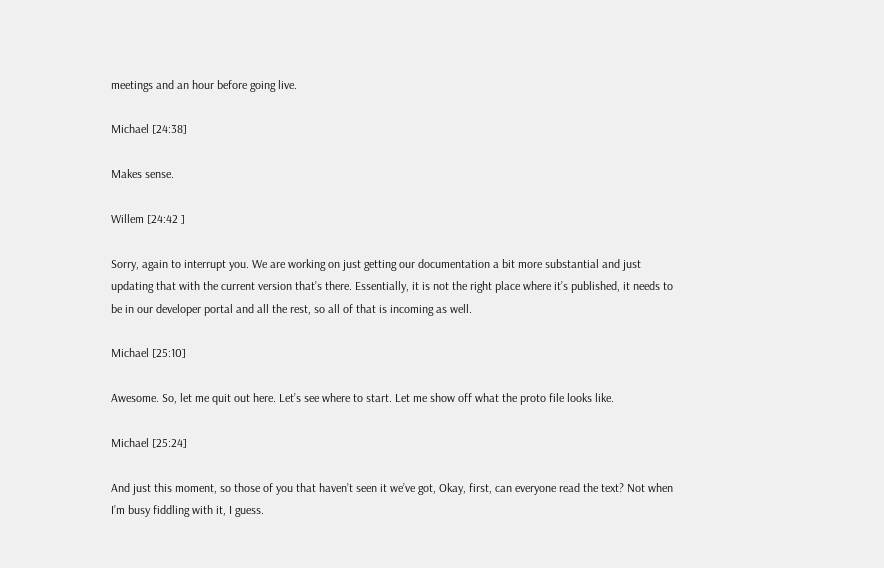meetings and an hour before going live.

Michael [24:38]

Makes sense.

Willem [24:42 ]

Sorry, again to interrupt you. We are working on just getting our documentation a bit more substantial and just updating that with the current version that’s there. Essentially, it is not the right place where it’s published, it needs to be in our developer portal and all the rest, so all of that is incoming as well.

Michael [25:10]

Awesome. So, let me quit out here. Let’s see where to start. Let me show off what the proto file looks like.

Michael [25:24]

And just this moment, so those of you that haven’t seen it we’ve got, Okay, first, can everyone read the text? Not when I’m busy fiddling with it, I guess.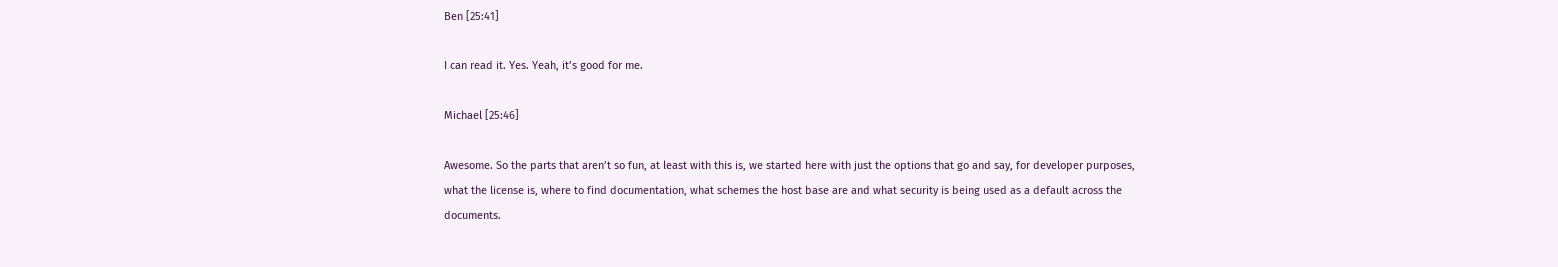Ben [25:41]

I can read it. Yes. Yeah, it’s good for me.

Michael [25:46]

Awesome. So the parts that aren’t so fun, at least with this is, we started here with just the options that go and say, for developer purposes, what the license is, where to find documentation, what schemes the host base are and what security is being used as a default across the documents.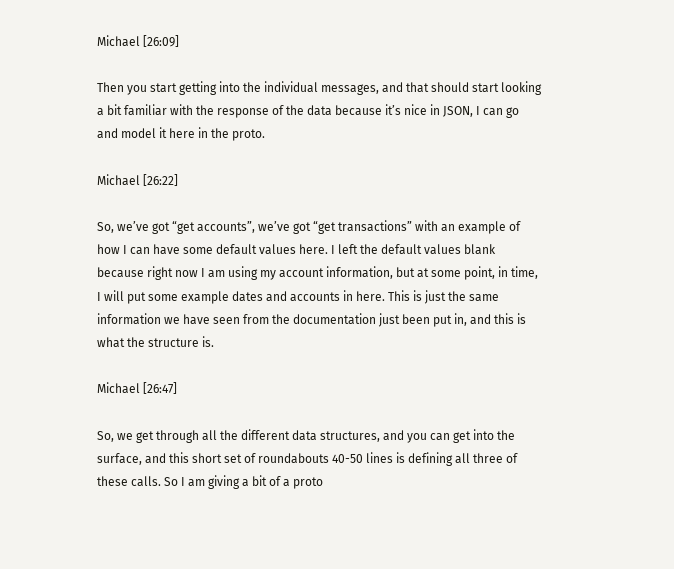Michael [26:09]

Then you start getting into the individual messages, and that should start looking a bit familiar with the response of the data because it’s nice in JSON, I can go and model it here in the proto.

Michael [26:22]

So, we’ve got “get accounts”, we’ve got “get transactions” with an example of how I can have some default values here. I left the default values blank because right now I am using my account information, but at some point, in time, I will put some example dates and accounts in here. This is just the same information we have seen from the documentation just been put in, and this is what the structure is.

Michael [26:47]

So, we get through all the different data structures, and you can get into the surface, and this short set of roundabouts 40-50 lines is defining all three of these calls. So I am giving a bit of a proto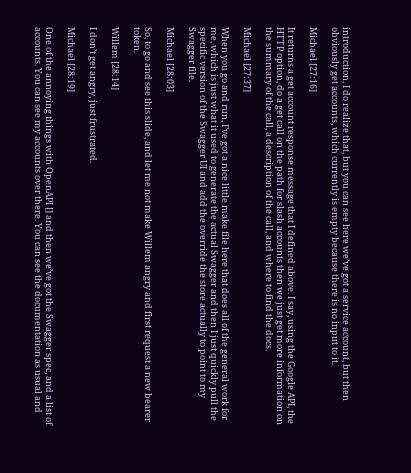introduction, I do realize that, but you can see here we’ve got a service account, but then obviously get accounts, which currently is empty because there is no input to it.

Michael [27:16]

It returns a get account response message that I defined above. I say, using the Google API, the HTTP option, do a get call on the path for slash accounts then we just get more information on the summary of the call, a description of the call, and where to find the docs.

Michael [27:37]

When you go and run, I’ve got a nice little make file here that does all of the general work for me, which is just what it used to generate the actual Swagger and then I just quickly pull the specific version of the Swagger UI and add the override the store actually to point to my Swagger file.

Michael [28:03]

So, to go and see this slide, and let me not make Willem angry and first request a new bearer token.

Willem [28:14]

I don’t get angry, just frustrated.

Michael [28:19]

One of the annoying things with OpenAPI [] and then we’ve got the Swagger spec, and a list of accounts. You can see my accounts over there. You can see the documentation as usual and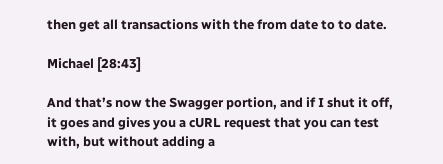then get all transactions with the from date to to date.

Michael [28:43]

And that’s now the Swagger portion, and if I shut it off, it goes and gives you a cURL request that you can test with, but without adding a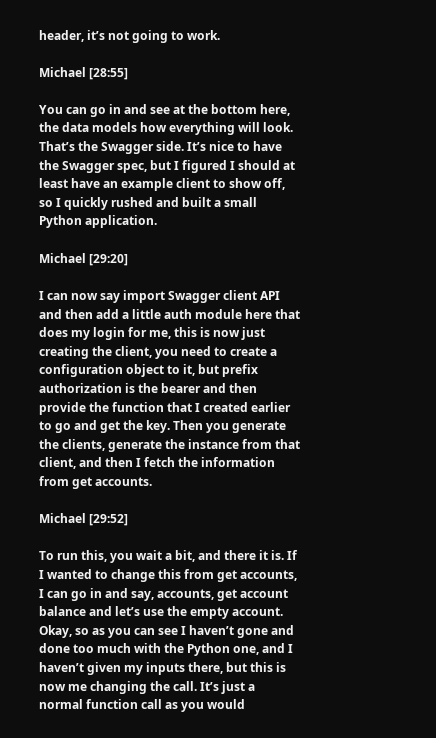header, it’s not going to work.

Michael [28:55]

You can go in and see at the bottom here, the data models how everything will look. That’s the Swagger side. It’s nice to have the Swagger spec, but I figured I should at least have an example client to show off, so I quickly rushed and built a small Python application.

Michael [29:20]

I can now say import Swagger client API and then add a little auth module here that does my login for me, this is now just creating the client, you need to create a configuration object to it, but prefix authorization is the bearer and then provide the function that I created earlier to go and get the key. Then you generate the clients, generate the instance from that client, and then I fetch the information from get accounts.

Michael [29:52]

To run this, you wait a bit, and there it is. If I wanted to change this from get accounts, I can go in and say, accounts, get account balance and let’s use the empty account. Okay, so as you can see I haven’t gone and done too much with the Python one, and I haven’t given my inputs there, but this is now me changing the call. It’s just a normal function call as you would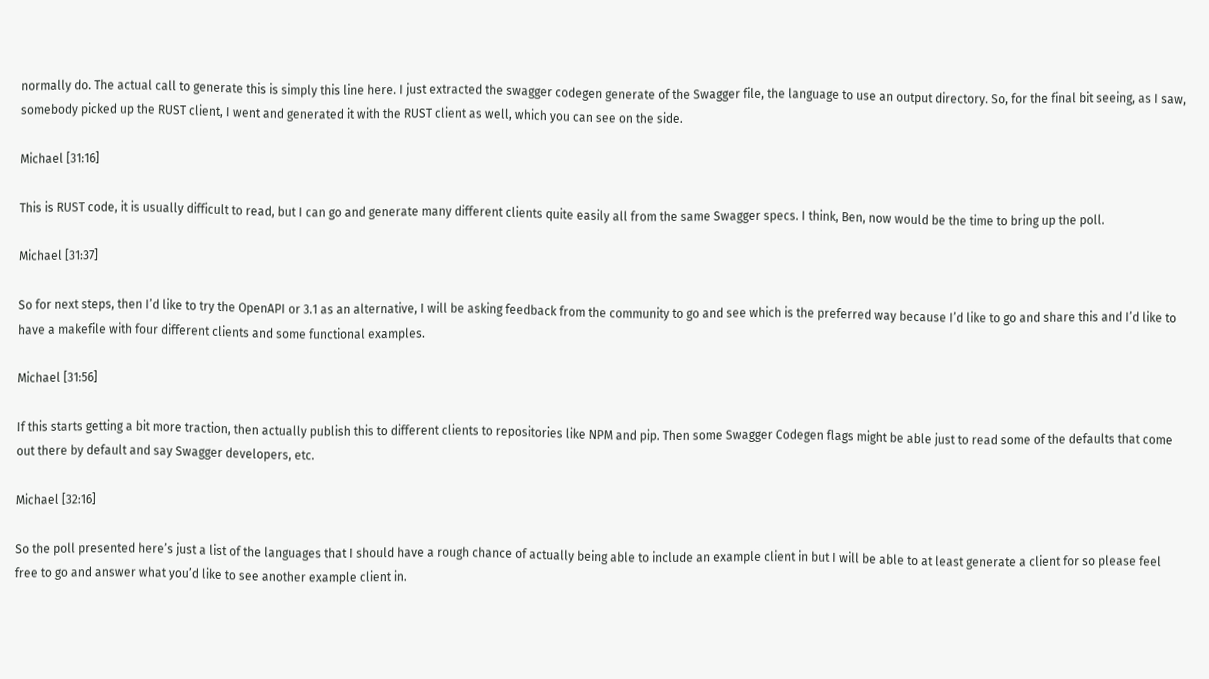normally do. The actual call to generate this is simply this line here. I just extracted the swagger codegen generate of the Swagger file, the language to use an output directory. So, for the final bit seeing, as I saw, somebody picked up the RUST client, I went and generated it with the RUST client as well, which you can see on the side.

Michael [31:16]

This is RUST code, it is usually difficult to read, but I can go and generate many different clients quite easily all from the same Swagger specs. I think, Ben, now would be the time to bring up the poll.

Michael [31:37]

So for next steps, then I’d like to try the OpenAPI or 3.1 as an alternative, I will be asking feedback from the community to go and see which is the preferred way because I’d like to go and share this and I’d like to have a makefile with four different clients and some functional examples.

Michael [31:56]

If this starts getting a bit more traction, then actually publish this to different clients to repositories like NPM and pip. Then some Swagger Codegen flags might be able just to read some of the defaults that come out there by default and say Swagger developers, etc.

Michael [32:16]

So the poll presented here’s just a list of the languages that I should have a rough chance of actually being able to include an example client in but I will be able to at least generate a client for so please feel free to go and answer what you’d like to see another example client in.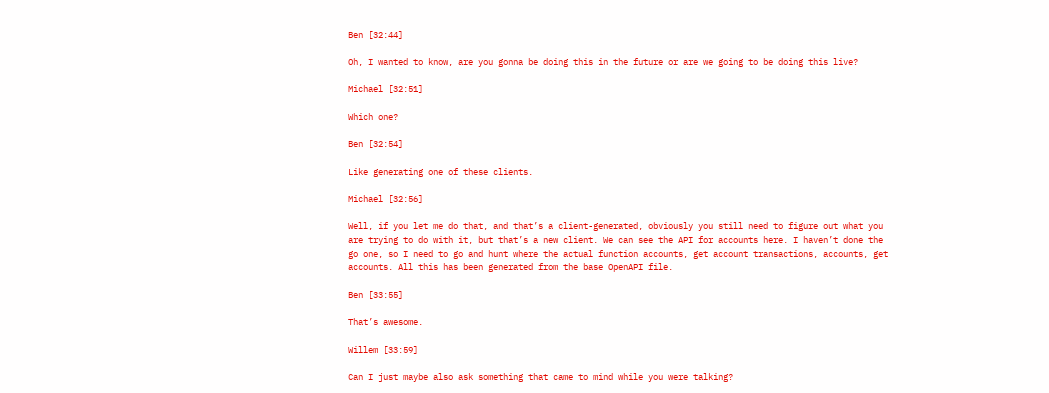Ben [32:44]

Oh, I wanted to know, are you gonna be doing this in the future or are we going to be doing this live?

Michael [32:51]

Which one?

Ben [32:54]

Like generating one of these clients.

Michael [32:56]

Well, if you let me do that, and that’s a client-generated, obviously you still need to figure out what you are trying to do with it, but that’s a new client. We can see the API for accounts here. I haven’t done the go one, so I need to go and hunt where the actual function accounts, get account transactions, accounts, get accounts. All this has been generated from the base OpenAPI file.

Ben [33:55]

That’s awesome.

Willem [33:59]

Can I just maybe also ask something that came to mind while you were talking?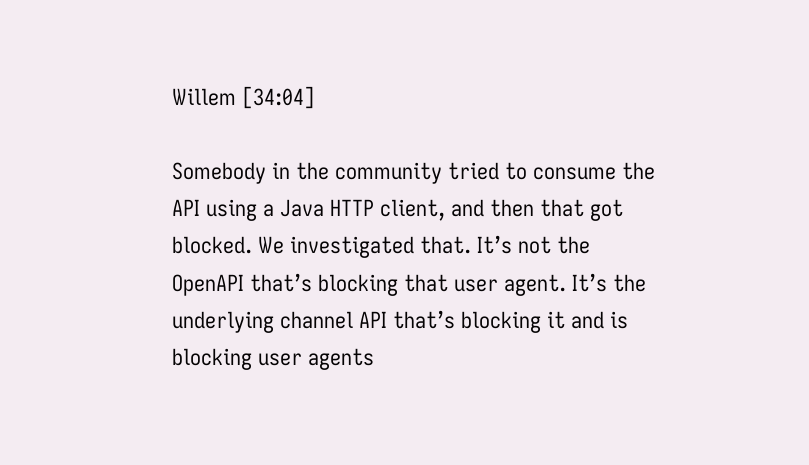Willem [34:04]

Somebody in the community tried to consume the API using a Java HTTP client, and then that got blocked. We investigated that. It’s not the OpenAPI that’s blocking that user agent. It’s the underlying channel API that’s blocking it and is blocking user agents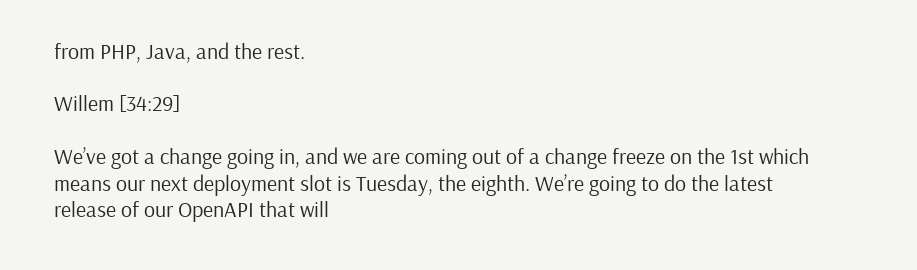from PHP, Java, and the rest.

Willem [34:29]

We’ve got a change going in, and we are coming out of a change freeze on the 1st which means our next deployment slot is Tuesday, the eighth. We’re going to do the latest release of our OpenAPI that will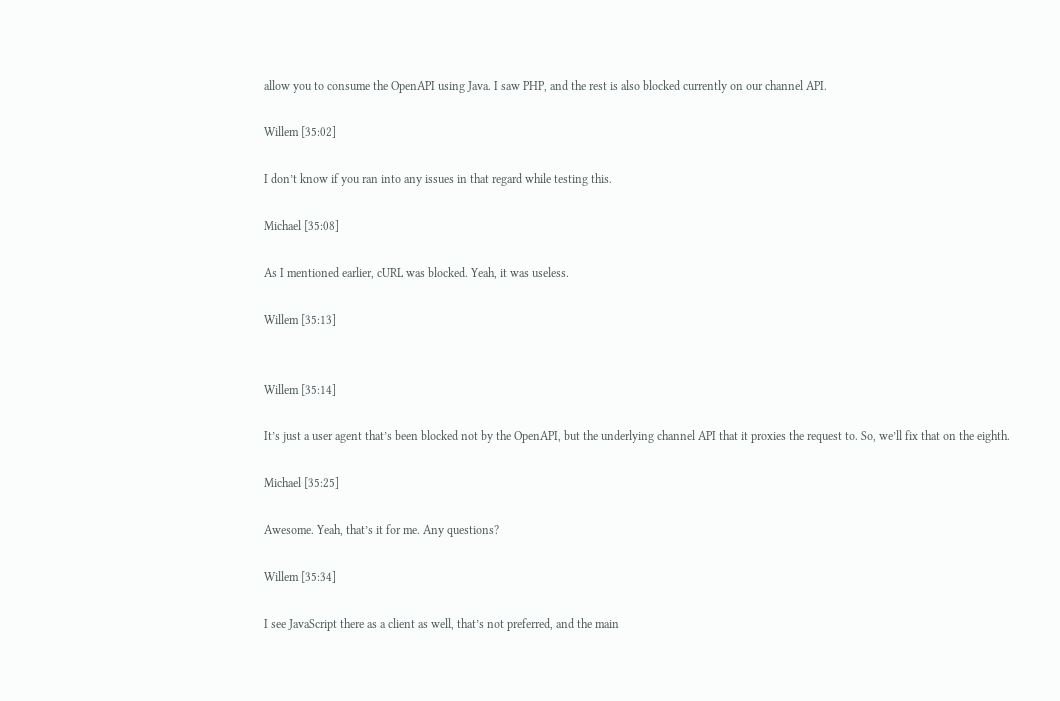allow you to consume the OpenAPI using Java. I saw PHP, and the rest is also blocked currently on our channel API.

Willem [35:02]

I don’t know if you ran into any issues in that regard while testing this.

Michael [35:08]

As I mentioned earlier, cURL was blocked. Yeah, it was useless.

Willem [35:13]


Willem [35:14]

It’s just a user agent that’s been blocked not by the OpenAPI, but the underlying channel API that it proxies the request to. So, we’ll fix that on the eighth.

Michael [35:25]

Awesome. Yeah, that’s it for me. Any questions?

Willem [35:34]

I see JavaScript there as a client as well, that’s not preferred, and the main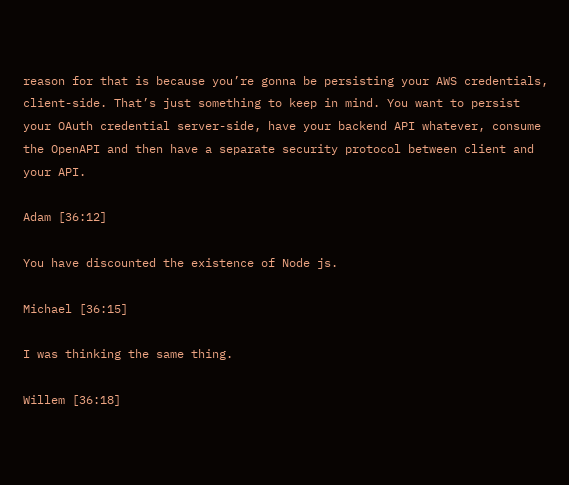reason for that is because you’re gonna be persisting your AWS credentials, client-side. That’s just something to keep in mind. You want to persist your OAuth credential server-side, have your backend API whatever, consume the OpenAPI and then have a separate security protocol between client and your API.

Adam [36:12]

You have discounted the existence of Node js.

Michael [36:15]

I was thinking the same thing.

Willem [36:18]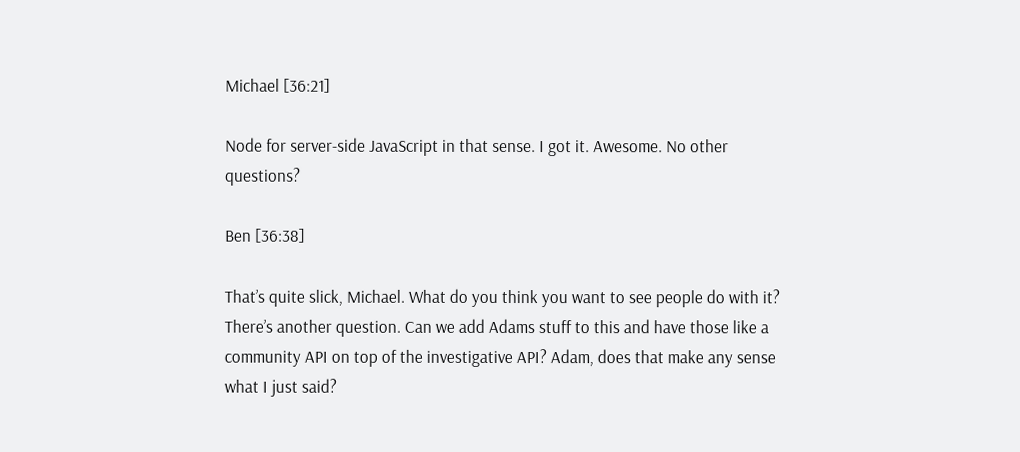Michael [36:21]

Node for server-side JavaScript in that sense. I got it. Awesome. No other questions?

Ben [36:38]

That’s quite slick, Michael. What do you think you want to see people do with it? There’s another question. Can we add Adams stuff to this and have those like a community API on top of the investigative API? Adam, does that make any sense what I just said?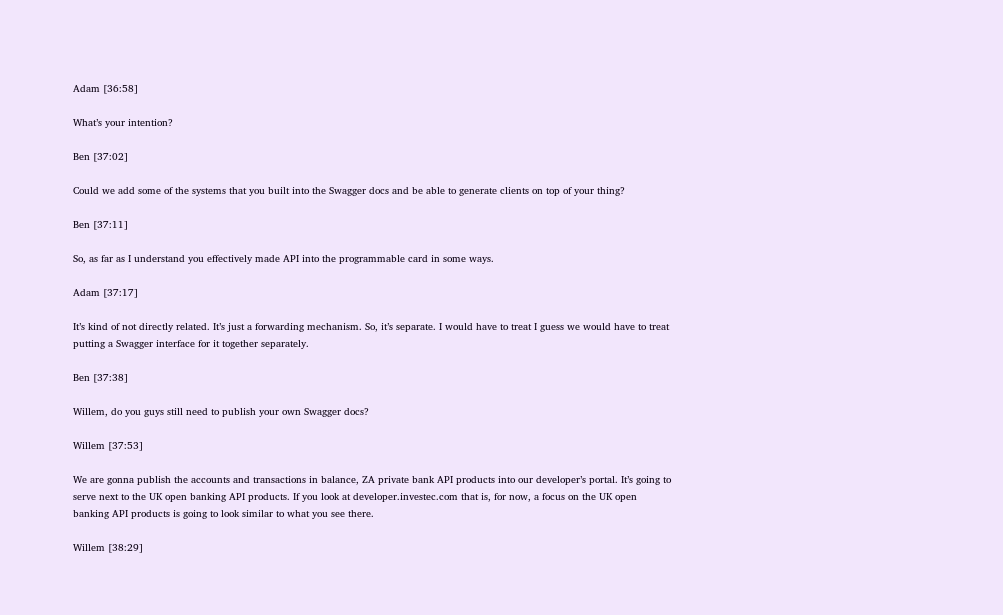Adam [36:58]

What’s your intention?

Ben [37:02]

Could we add some of the systems that you built into the Swagger docs and be able to generate clients on top of your thing?

Ben [37:11]

So, as far as I understand you effectively made API into the programmable card in some ways.

Adam [37:17]

It’s kind of not directly related. It’s just a forwarding mechanism. So, it’s separate. I would have to treat I guess we would have to treat putting a Swagger interface for it together separately.

Ben [37:38]

Willem, do you guys still need to publish your own Swagger docs?

Willem [37:53]

We are gonna publish the accounts and transactions in balance, ZA private bank API products into our developer’s portal. It’s going to serve next to the UK open banking API products. If you look at developer.investec.com that is, for now, a focus on the UK open banking API products is going to look similar to what you see there.

Willem [38:29]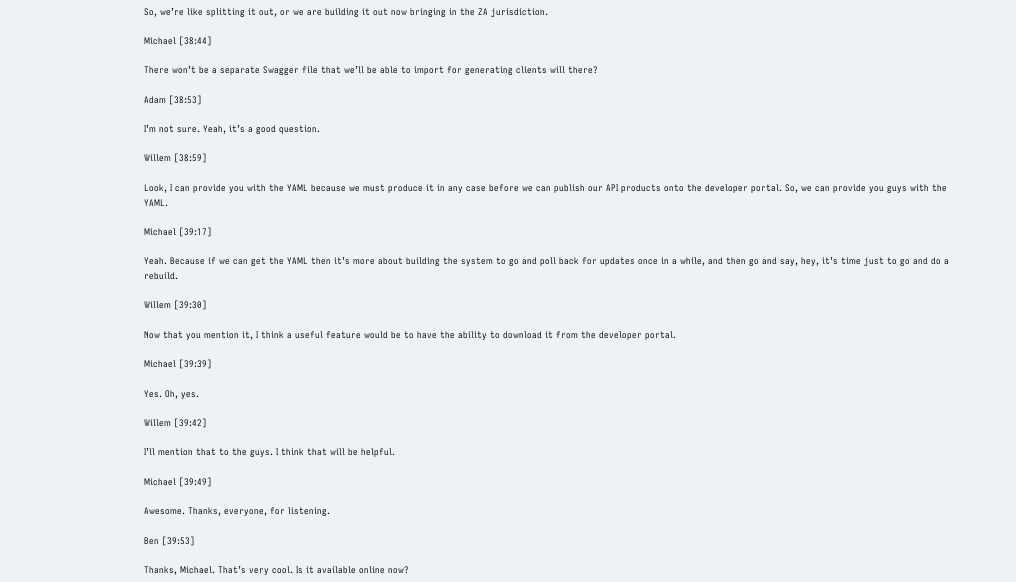So, we’re like splitting it out, or we are building it out now bringing in the ZA jurisdiction.

Michael [38:44]

There won’t be a separate Swagger file that we’ll be able to import for generating clients will there?

Adam [38:53]

I’m not sure. Yeah, it’s a good question.

Willem [38:59]

Look, I can provide you with the YAML because we must produce it in any case before we can publish our API products onto the developer portal. So, we can provide you guys with the YAML.

Michael [39:17]

Yeah. Because if we can get the YAML then it’s more about building the system to go and poll back for updates once in a while, and then go and say, hey, it’s time just to go and do a rebuild.

Willem [39:30]

Now that you mention it, I think a useful feature would be to have the ability to download it from the developer portal.

Michael [39:39]

Yes. Oh, yes.

Willem [39:42]

I’ll mention that to the guys. I think that will be helpful.

Michael [39:49]

Awesome. Thanks, everyone, for listening.

Ben [39:53]

Thanks, Michael. That’s very cool. Is it available online now?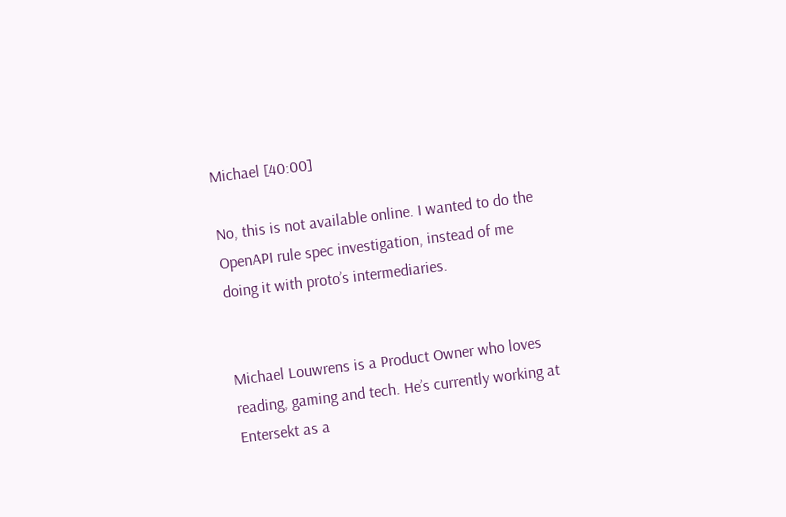Michael [40:00]

No, this is not available online. I wanted to do the OpenAPI rule spec investigation, instead of me doing it with proto’s intermediaries.


Michael Louwrens is a Product Owner who loves reading, gaming and tech. He’s currently working at Entersekt as a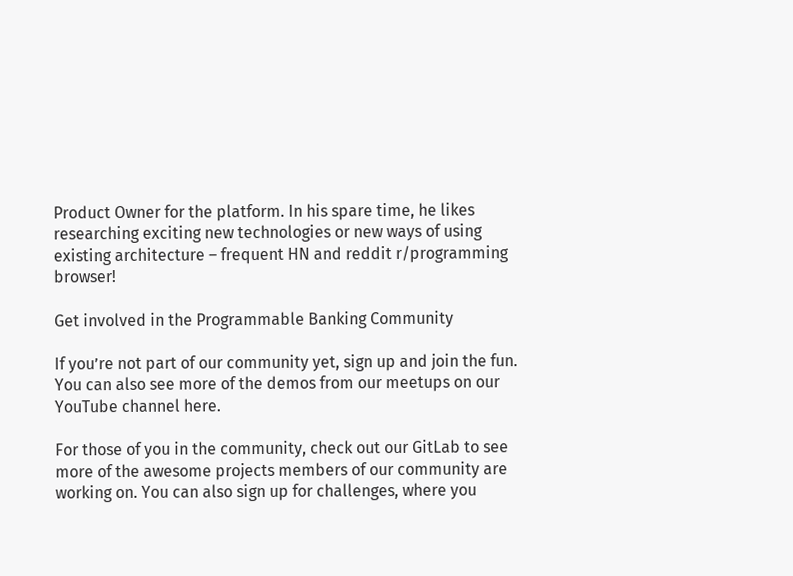Product Owner for the platform. In his spare time, he likes researching exciting new technologies or new ways of using existing architecture – frequent HN and reddit r/programming browser!

Get involved in the Programmable Banking Community

If you’re not part of our community yet, sign up and join the fun. You can also see more of the demos from our meetups on our YouTube channel here.

For those of you in the community, check out our GitLab to see more of the awesome projects members of our community are working on. You can also sign up for challenges, where you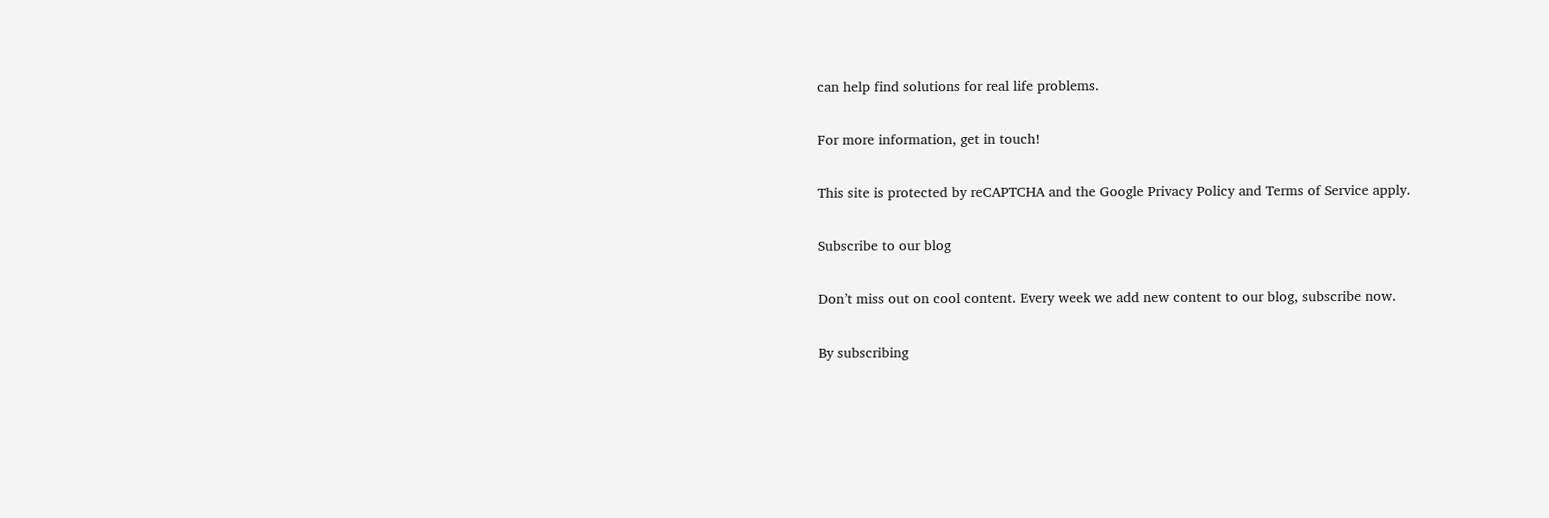can help find solutions for real life problems.

For more information, get in touch!

This site is protected by reCAPTCHA and the Google Privacy Policy and Terms of Service apply.

Subscribe to our blog

Don’t miss out on cool content. Every week we add new content to our blog, subscribe now.

By subscribing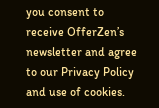you consent to receive OfferZen’s newsletter and agree to our Privacy Policy and use of cookies.